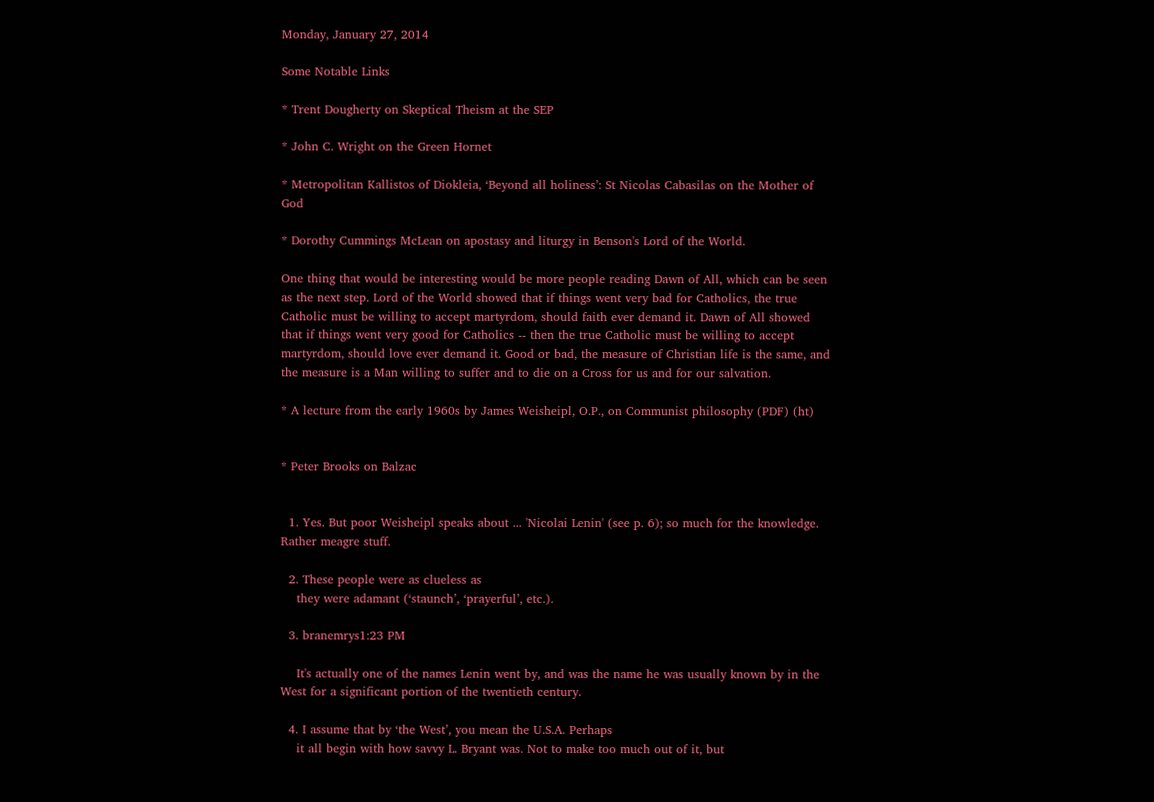Monday, January 27, 2014

Some Notable Links

* Trent Dougherty on Skeptical Theism at the SEP

* John C. Wright on the Green Hornet

* Metropolitan Kallistos of Diokleia, ‘Beyond all holiness’: St Nicolas Cabasilas on the Mother of God

* Dorothy Cummings McLean on apostasy and liturgy in Benson's Lord of the World.

One thing that would be interesting would be more people reading Dawn of All, which can be seen as the next step. Lord of the World showed that if things went very bad for Catholics, the true Catholic must be willing to accept martyrdom, should faith ever demand it. Dawn of All showed that if things went very good for Catholics -- then the true Catholic must be willing to accept martyrdom, should love ever demand it. Good or bad, the measure of Christian life is the same, and the measure is a Man willing to suffer and to die on a Cross for us and for our salvation.

* A lecture from the early 1960s by James Weisheipl, O.P., on Communist philosophy (PDF) (ht)


* Peter Brooks on Balzac


  1. Yes. But poor Weisheipl speaks about ... 'Nicolai Lenin' (see p. 6); so much for the knowledge. Rather meagre stuff.

  2. These people were as clueless as
    they were adamant (‘staunch’, ‘prayerful’, etc.).

  3. branemrys1:23 PM

    It's actually one of the names Lenin went by, and was the name he was usually known by in the West for a significant portion of the twentieth century.

  4. I assume that by ‘the West’, you mean the U.S.A. Perhaps
    it all begin with how savvy L. Bryant was. Not to make too much out of it, but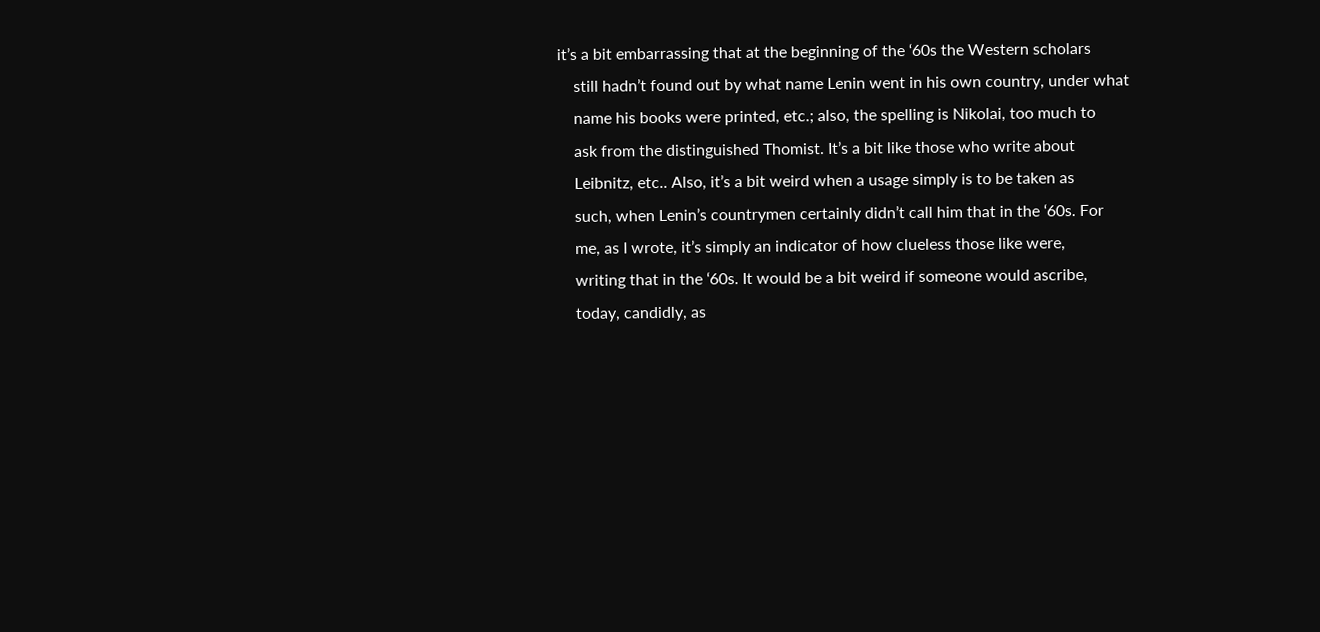it’s a bit embarrassing that at the beginning of the ‘60s the Western scholars
    still hadn’t found out by what name Lenin went in his own country, under what
    name his books were printed, etc.; also, the spelling is Nikolai, too much to
    ask from the distinguished Thomist. It’s a bit like those who write about
    Leibnitz, etc.. Also, it’s a bit weird when a usage simply is to be taken as
    such, when Lenin’s countrymen certainly didn’t call him that in the ‘60s. For
    me, as I wrote, it’s simply an indicator of how clueless those like were,
    writing that in the ‘60s. It would be a bit weird if someone would ascribe,
    today, candidly, as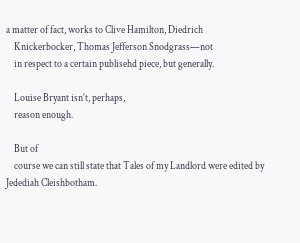a matter of fact, works to Clive Hamilton, Diedrich
    Knickerbocker, Thomas Jefferson Snodgrass—not
    in respect to a certain publisehd piece, but generally.

    Louise Bryant isn’t, perhaps,
    reason enough.

    But of
    course we can still state that Tales of my Landlord were edited by Jedediah Cleishbotham.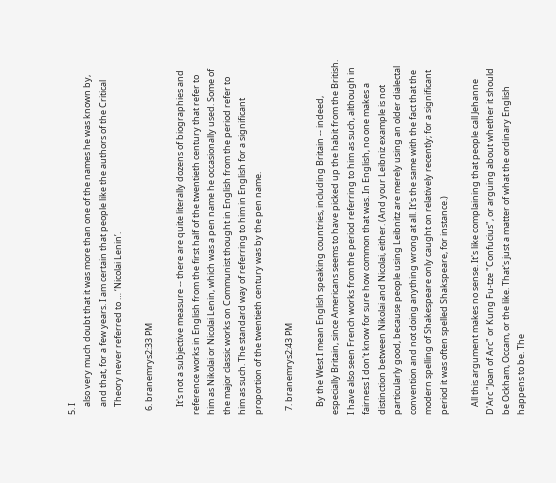5. I
    also very much doubt that it was more than one of the names he was known by,
    and that, for a few years. I am certain that people like the authors of the Critical
    Theory never referred to … ‘Nicolai Lenin’.

  6. branemrys2:33 PM

    It's not a subjective measure -- there are quite literally dozens of biographies and reference works in English from the first half of the twentieth century that refer to him as Nikolai or Nicolai Lenin, which was a pen name he occasionally used. Some of the major classic works on Communist thought in English from the period refer to him as such. The standard way of referring to him in English for a significant proportion of the twentieth century was by the pen name.

  7. branemrys2:43 PM

    By the West I mean English speaking countries, including Britain -- indeed, especially Britain, since Americans seems to have picked up the habit from the British. I have also seen French works from the period referring to him as such, although in fairness I don't know for sure how common that was. In English, no one makes a distinction between Nikolai and Nicolai, either. (And your Leibniz example is not particularly good, because people using Leibnitz are merely using an older dialectal convention and not doing anything wrong at all. It's the same with the fact that the modern spelling of Shakespeare only caught on relatively recently; for a significant period it was often spelled Shakspeare, for instance.)

    All this argument makes no sense. It's like complaining that people call Jehanne D'Arc "Joan of Arc" or Kung Fu-tze "Confucius", or arguing about whether it should be Ockham, Occam, or the like. That's just a matter of what the ordinary English happens to be. The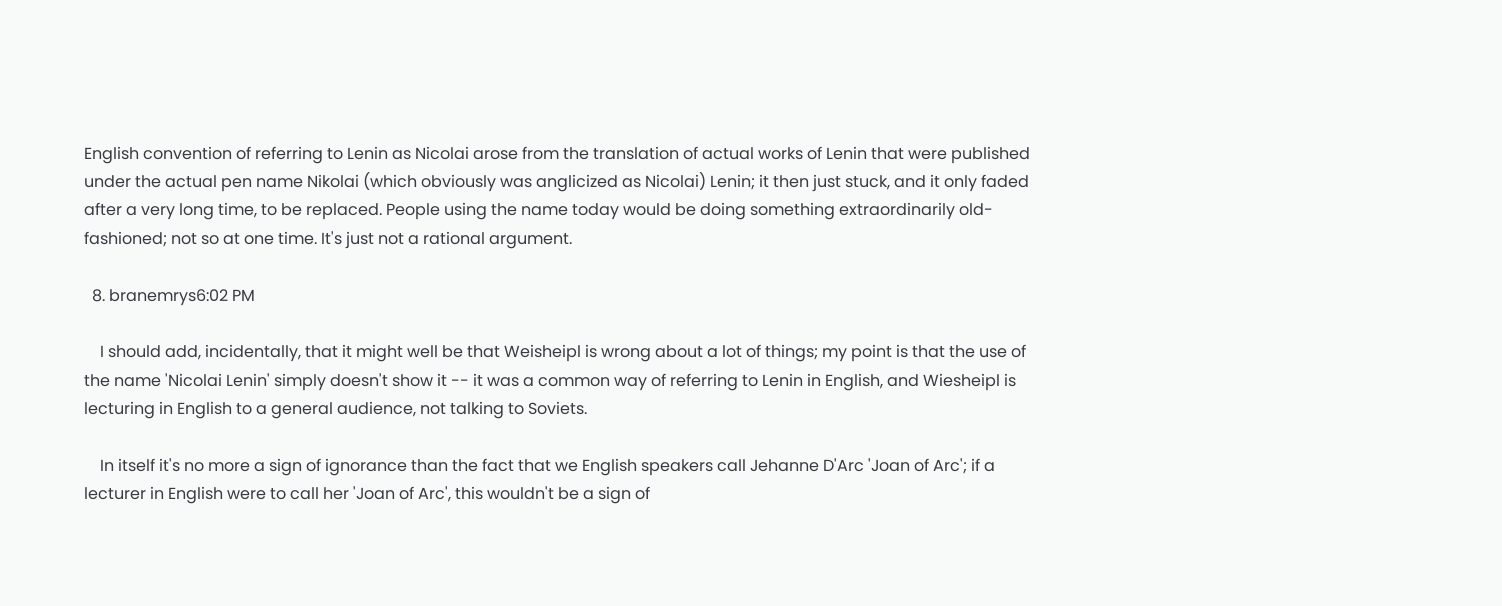English convention of referring to Lenin as Nicolai arose from the translation of actual works of Lenin that were published under the actual pen name Nikolai (which obviously was anglicized as Nicolai) Lenin; it then just stuck, and it only faded after a very long time, to be replaced. People using the name today would be doing something extraordinarily old-fashioned; not so at one time. It's just not a rational argument.

  8. branemrys6:02 PM

    I should add, incidentally, that it might well be that Weisheipl is wrong about a lot of things; my point is that the use of the name 'Nicolai Lenin' simply doesn't show it -- it was a common way of referring to Lenin in English, and Wiesheipl is lecturing in English to a general audience, not talking to Soviets.

    In itself it's no more a sign of ignorance than the fact that we English speakers call Jehanne D'Arc 'Joan of Arc'; if a lecturer in English were to call her 'Joan of Arc', this wouldn't be a sign of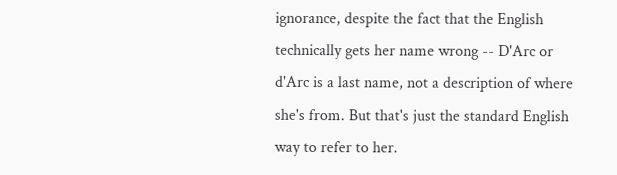ignorance, despite the fact that the English technically gets her name wrong -- D'Arc or d'Arc is a last name, not a description of where she's from. But that's just the standard English way to refer to her.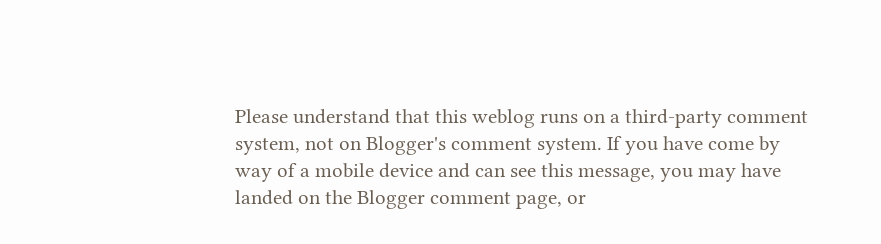Please understand that this weblog runs on a third-party comment system, not on Blogger's comment system. If you have come by way of a mobile device and can see this message, you may have landed on the Blogger comment page, or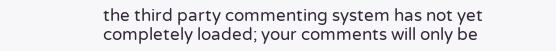the third party commenting system has not yet completely loaded; your comments will only be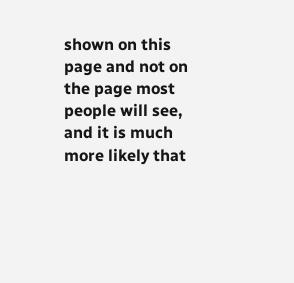shown on this page and not on the page most people will see, and it is much more likely that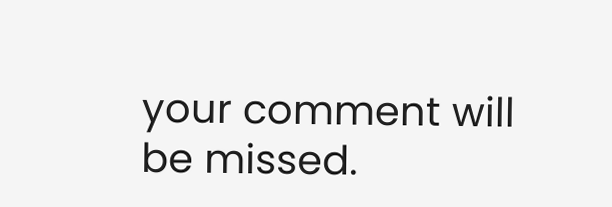your comment will be missed.